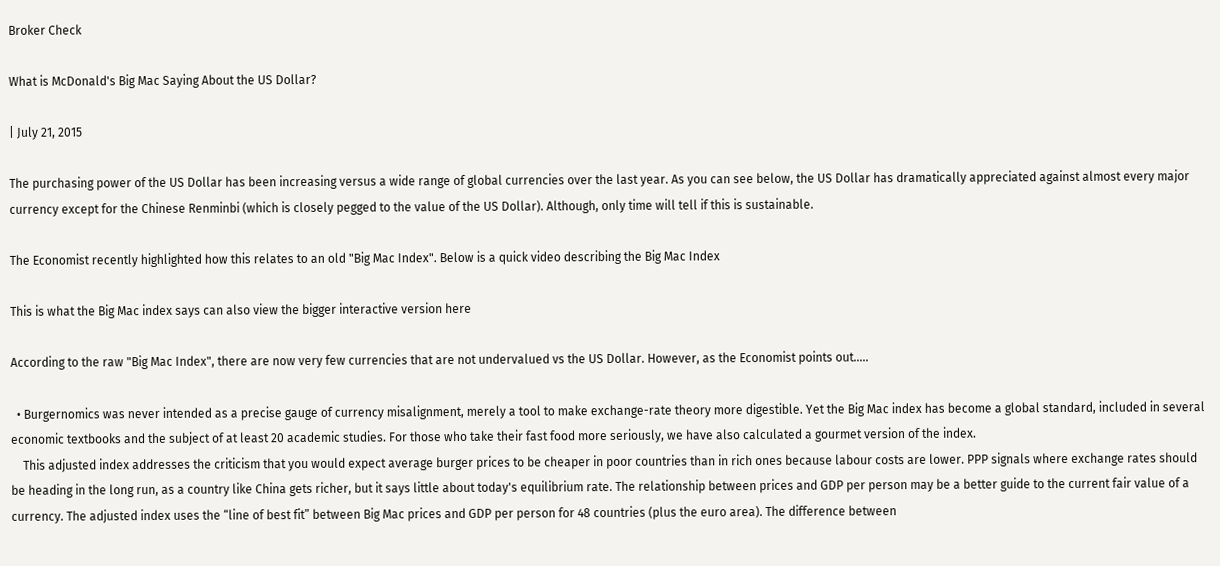Broker Check

What is McDonald's Big Mac Saying About the US Dollar?

| July 21, 2015

The purchasing power of the US Dollar has been increasing versus a wide range of global currencies over the last year. As you can see below, the US Dollar has dramatically appreciated against almost every major currency except for the Chinese Renminbi (which is closely pegged to the value of the US Dollar). Although, only time will tell if this is sustainable.

The Economist recently highlighted how this relates to an old "Big Mac Index". Below is a quick video describing the Big Mac Index

This is what the Big Mac index says can also view the bigger interactive version here

According to the raw "Big Mac Index", there are now very few currencies that are not undervalued vs the US Dollar. However, as the Economist points out.....

  • Burgernomics was never intended as a precise gauge of currency misalignment, merely a tool to make exchange-rate theory more digestible. Yet the Big Mac index has become a global standard, included in several economic textbooks and the subject of at least 20 academic studies. For those who take their fast food more seriously, we have also calculated a gourmet version of the index.
    This adjusted index addresses the criticism that you would expect average burger prices to be cheaper in poor countries than in rich ones because labour costs are lower. PPP signals where exchange rates should be heading in the long run, as a country like China gets richer, but it says little about today's equilibrium rate. The relationship between prices and GDP per person may be a better guide to the current fair value of a currency. The adjusted index uses the “line of best fit” between Big Mac prices and GDP per person for 48 countries (plus the euro area). The difference between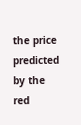the price predicted by the red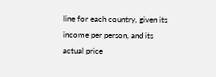line for each country, given its income per person, and its actual price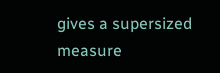gives a supersized measure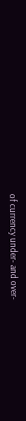of currency under- and over-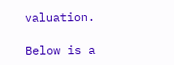valuation.

Below is a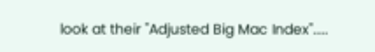look at their "Adjusted Big Mac Index".....